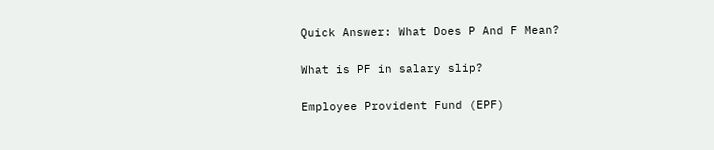Quick Answer: What Does P And F Mean?

What is PF in salary slip?

Employee Provident Fund (EPF)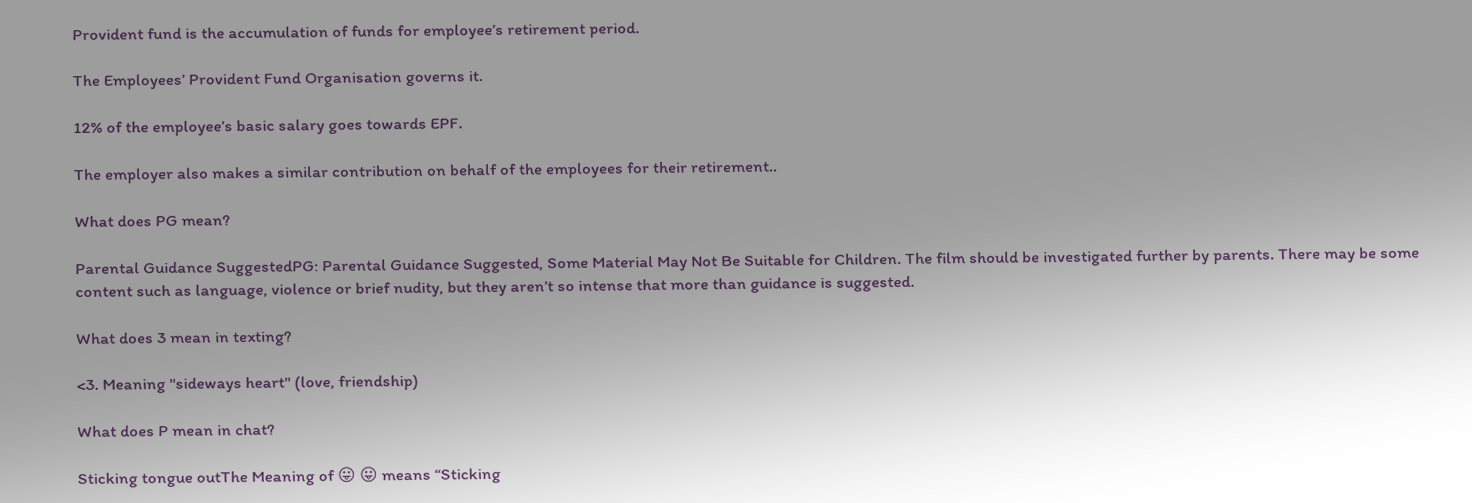Provident fund is the accumulation of funds for employee’s retirement period.

The Employees’ Provident Fund Organisation governs it.

12% of the employee’s basic salary goes towards EPF.

The employer also makes a similar contribution on behalf of the employees for their retirement..

What does PG mean?

Parental Guidance SuggestedPG: Parental Guidance Suggested, Some Material May Not Be Suitable for Children. The film should be investigated further by parents. There may be some content such as language, violence or brief nudity, but they aren’t so intense that more than guidance is suggested.

What does 3 mean in texting?

<3. Meaning "sideways heart" (love, friendship)

What does P mean in chat?

Sticking tongue outThe Meaning of 😛 😛 means “Sticking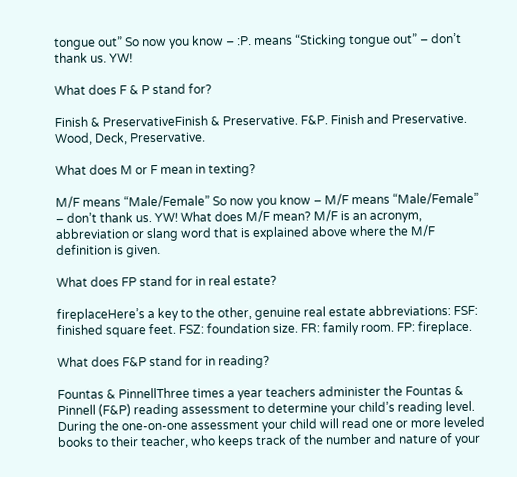tongue out” So now you know – :P. means “Sticking tongue out” – don’t thank us. YW!

What does F & P stand for?

Finish & PreservativeFinish & Preservative. F&P. Finish and Preservative. Wood, Deck, Preservative.

What does M or F mean in texting?

M/F means “Male/Female” So now you know – M/F means “Male/Female” – don’t thank us. YW! What does M/F mean? M/F is an acronym, abbreviation or slang word that is explained above where the M/F definition is given.

What does FP stand for in real estate?

fireplaceHere’s a key to the other, genuine real estate abbreviations: FSF: finished square feet. FSZ: foundation size. FR: family room. FP: fireplace.

What does F&P stand for in reading?

Fountas & PinnellThree times a year teachers administer the Fountas & Pinnell (F&P) reading assessment to determine your child’s reading level. During the one-on-one assessment your child will read one or more leveled books to their teacher, who keeps track of the number and nature of your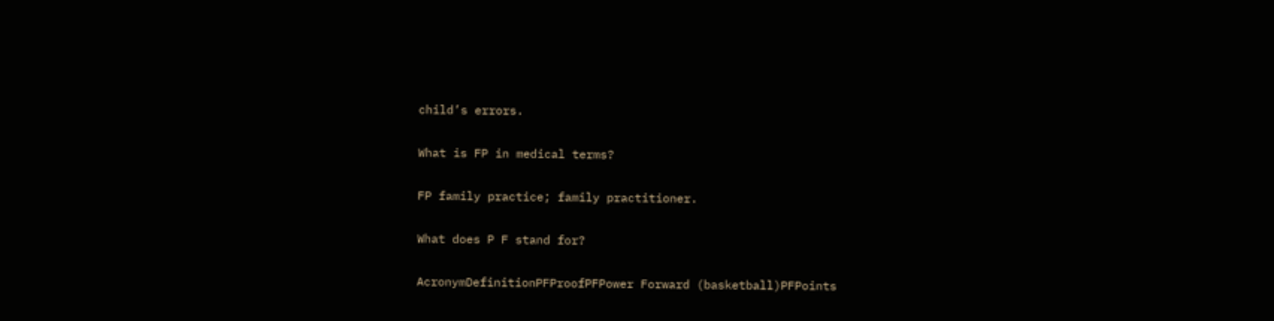child’s errors.

What is FP in medical terms?

FP family practice; family practitioner.

What does P F stand for?

AcronymDefinitionPFProofPFPower Forward (basketball)PFPoints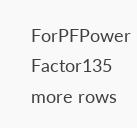ForPFPower Factor135 more rows